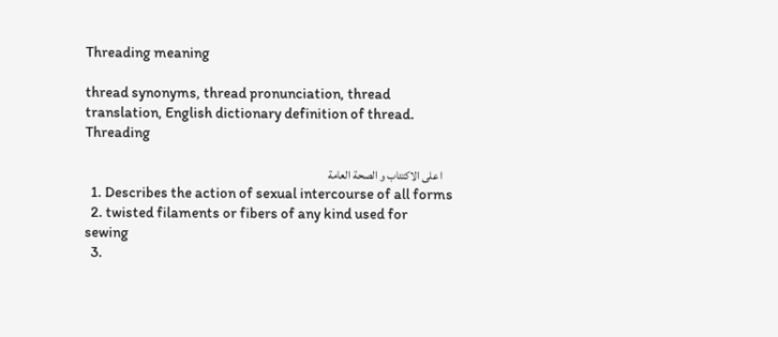Threading meaning

thread synonyms, thread pronunciation, thread translation, English dictionary definition of thread. Threading

    ا على الاكتئاب و الصحة العامة
  1. Describes the action of sexual intercourse of all forms
  2. twisted filaments or fibers of any kind used for sewing
  3.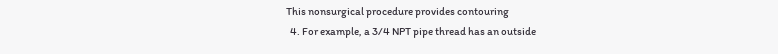This nonsurgical procedure provides contouring
  4. For example, a 3/4 NPT pipe thread has an outside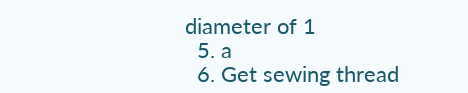diameter of 1
  5. a
  6. Get sewing thread